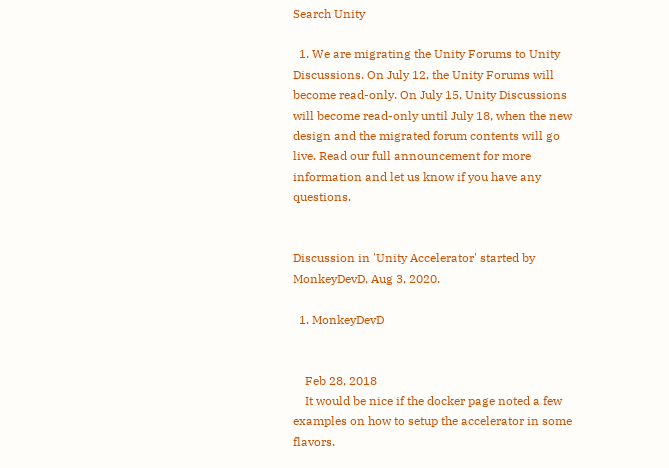Search Unity

  1. We are migrating the Unity Forums to Unity Discussions. On July 12, the Unity Forums will become read-only. On July 15, Unity Discussions will become read-only until July 18, when the new design and the migrated forum contents will go live. Read our full announcement for more information and let us know if you have any questions.


Discussion in 'Unity Accelerator' started by MonkeyDevD, Aug 3, 2020.

  1. MonkeyDevD


    Feb 28, 2018
    It would be nice if the docker page noted a few examples on how to setup the accelerator in some flavors.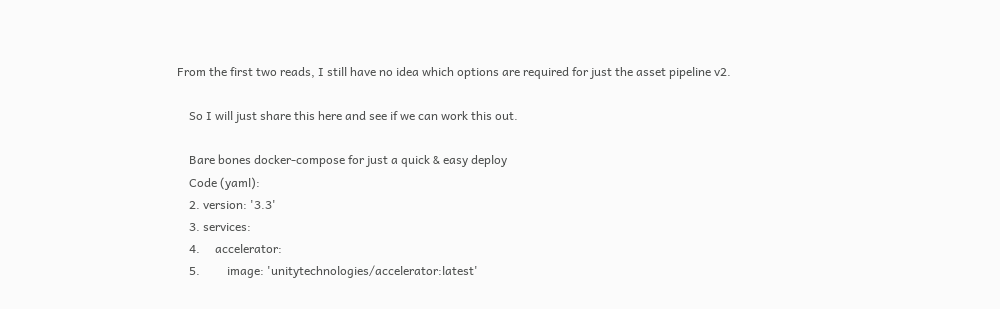From the first two reads, I still have no idea which options are required for just the asset pipeline v2.

    So I will just share this here and see if we can work this out.

    Bare bones docker-compose for just a quick & easy deploy
    Code (yaml):
    2. version: '3.3'
    3. services:
    4.     accelerator:
    5.         image: 'unitytechnologies/accelerator:latest'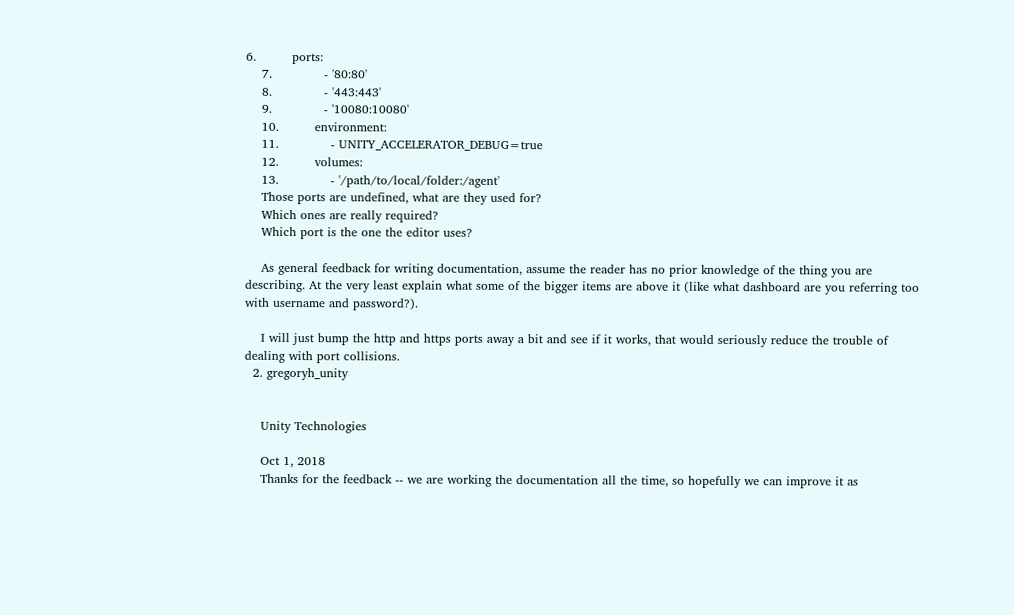6.         ports:
    7.             - '80:80'
    8.             - '443:443'
    9.             - '10080:10080'
    10.         environment:
    11.             - UNITY_ACCELERATOR_DEBUG=true
    12.         volumes:
    13.             - '/path/to/local/folder:/agent'
    Those ports are undefined, what are they used for?
    Which ones are really required?
    Which port is the one the editor uses?

    As general feedback for writing documentation, assume the reader has no prior knowledge of the thing you are describing. At the very least explain what some of the bigger items are above it (like what dashboard are you referring too with username and password?).

    I will just bump the http and https ports away a bit and see if it works, that would seriously reduce the trouble of dealing with port collisions.
  2. gregoryh_unity


    Unity Technologies

    Oct 1, 2018
    Thanks for the feedback -- we are working the documentation all the time, so hopefully we can improve it as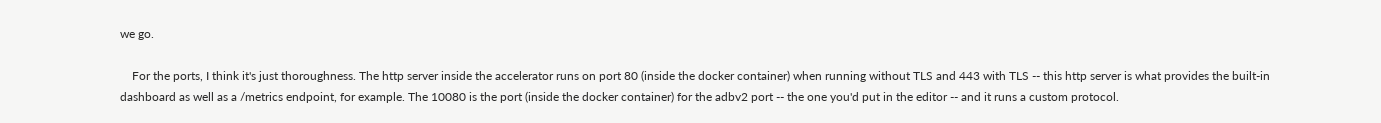we go.

    For the ports, I think it's just thoroughness. The http server inside the accelerator runs on port 80 (inside the docker container) when running without TLS and 443 with TLS -- this http server is what provides the built-in dashboard as well as a /metrics endpoint, for example. The 10080 is the port (inside the docker container) for the adbv2 port -- the one you'd put in the editor -- and it runs a custom protocol.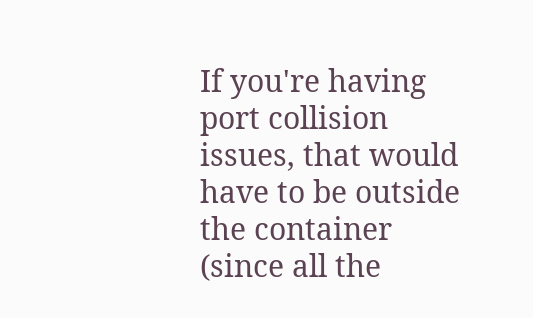If you're having port collision issues, that would have to be outside the container (since all the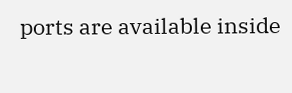ports are available inside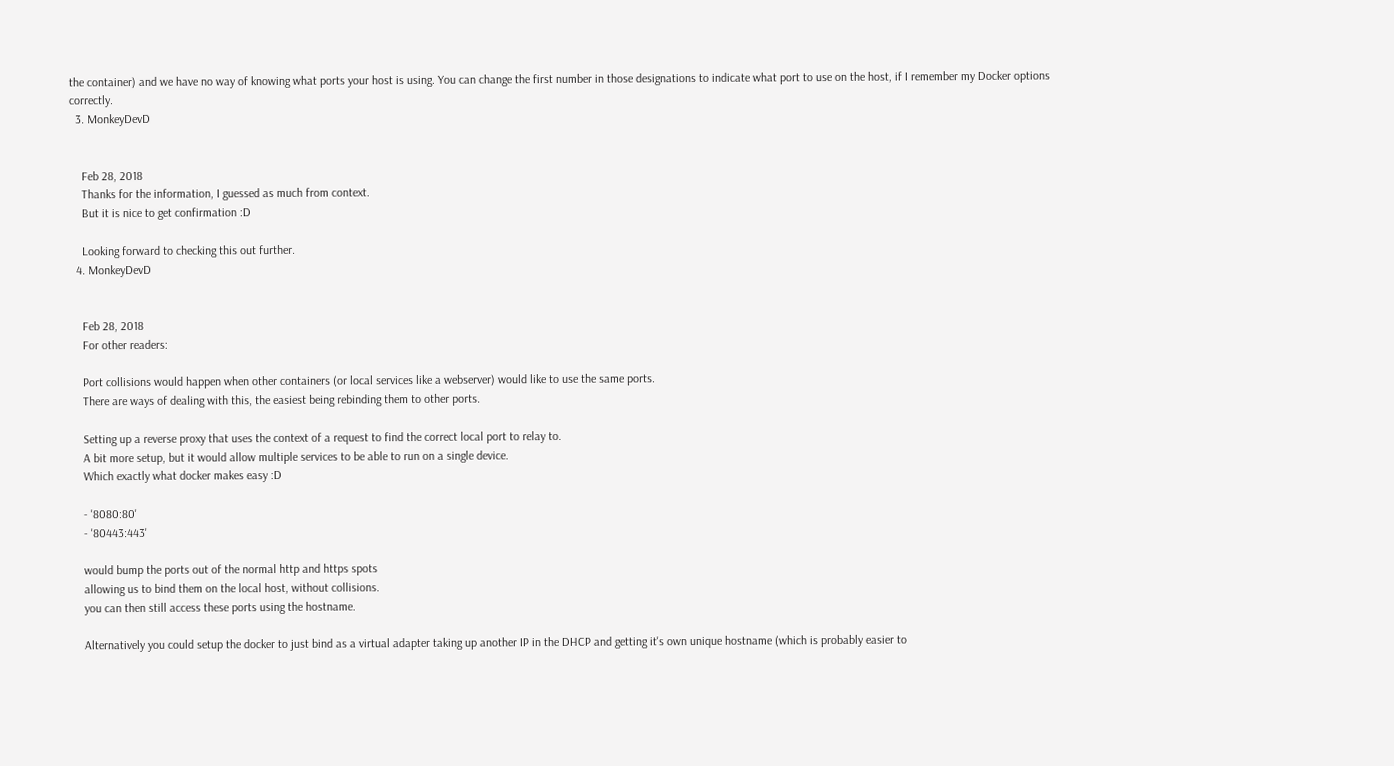the container) and we have no way of knowing what ports your host is using. You can change the first number in those designations to indicate what port to use on the host, if I remember my Docker options correctly.
  3. MonkeyDevD


    Feb 28, 2018
    Thanks for the information, I guessed as much from context.
    But it is nice to get confirmation :D

    Looking forward to checking this out further.
  4. MonkeyDevD


    Feb 28, 2018
    For other readers:

    Port collisions would happen when other containers (or local services like a webserver) would like to use the same ports.
    There are ways of dealing with this, the easiest being rebinding them to other ports.

    Setting up a reverse proxy that uses the context of a request to find the correct local port to relay to.
    A bit more setup, but it would allow multiple services to be able to run on a single device.
    Which exactly what docker makes easy :D

    - '8080:80'
    - '80443:443'

    would bump the ports out of the normal http and https spots
    allowing us to bind them on the local host, without collisions.
    you can then still access these ports using the hostname.

    Alternatively you could setup the docker to just bind as a virtual adapter taking up another IP in the DHCP and getting it's own unique hostname (which is probably easier to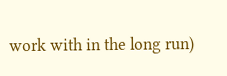work with in the long run)